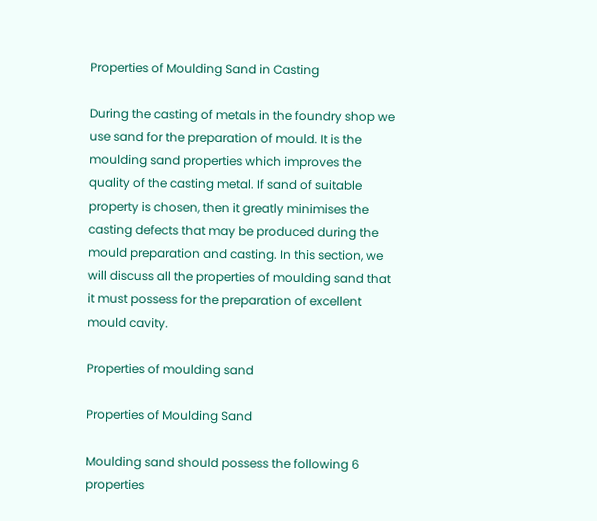Properties of Moulding Sand in Casting

During the casting of metals in the foundry shop we use sand for the preparation of mould. It is the moulding sand properties which improves the quality of the casting metal. If sand of suitable property is chosen, then it greatly minimises the casting defects that may be produced during the mould preparation and casting. In this section, we will discuss all the properties of moulding sand that it must possess for the preparation of excellent mould cavity.

Properties of moulding sand

Properties of Moulding Sand

Moulding sand should possess the following 6 properties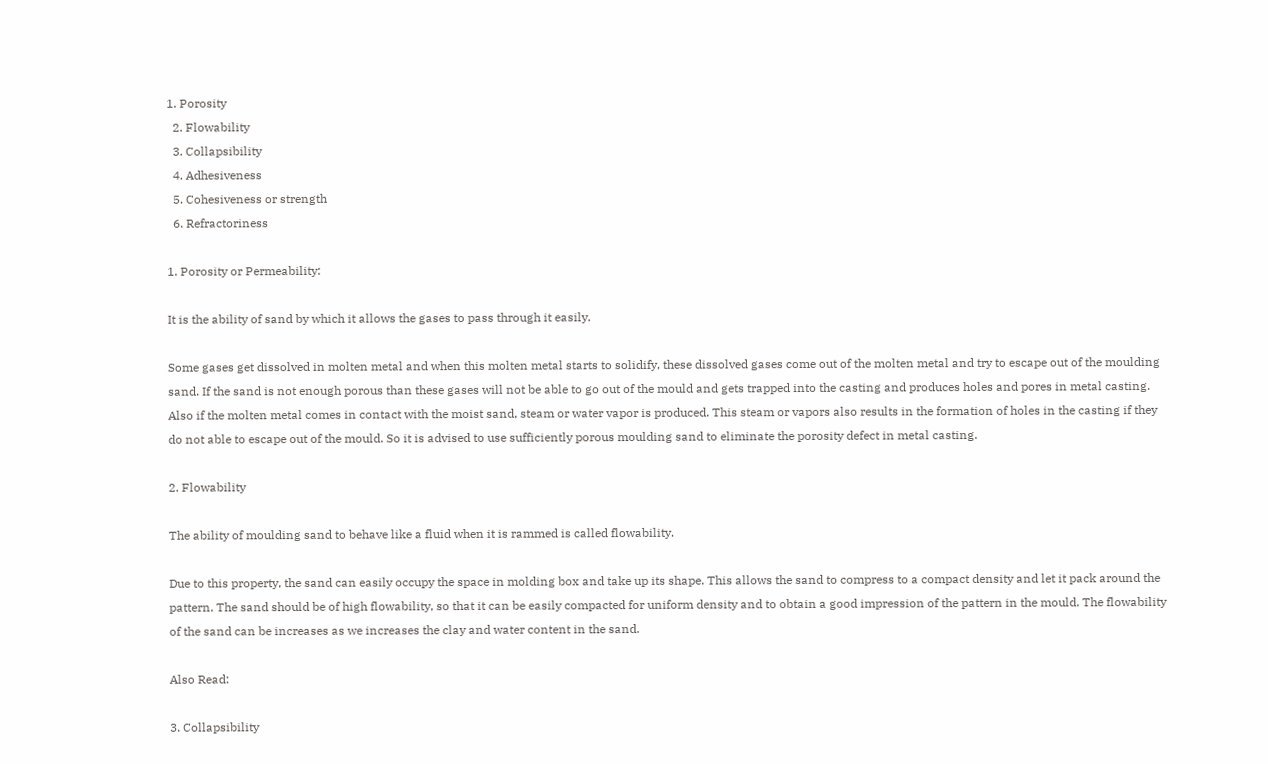1. Porosity
  2. Flowability
  3. Collapsibility
  4. Adhesiveness
  5. Cohesiveness or strength
  6. Refractoriness

1. Porosity or Permeability:

It is the ability of sand by which it allows the gases to pass through it easily.

Some gases get dissolved in molten metal and when this molten metal starts to solidify, these dissolved gases come out of the molten metal and try to escape out of the moulding sand. If the sand is not enough porous than these gases will not be able to go out of the mould and gets trapped into the casting and produces holes and pores in metal casting. Also if the molten metal comes in contact with the moist sand, steam or water vapor is produced. This steam or vapors also results in the formation of holes in the casting if they do not able to escape out of the mould. So it is advised to use sufficiently porous moulding sand to eliminate the porosity defect in metal casting.

2. Flowability

The ability of moulding sand to behave like a fluid when it is rammed is called flowability.

Due to this property, the sand can easily occupy the space in molding box and take up its shape. This allows the sand to compress to a compact density and let it pack around the pattern. The sand should be of high flowability, so that it can be easily compacted for uniform density and to obtain a good impression of the pattern in the mould. The flowability of the sand can be increases as we increases the clay and water content in the sand.

Also Read:

3. Collapsibility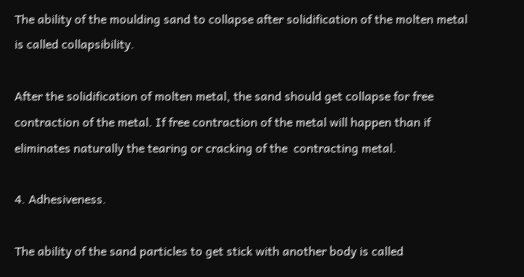The ability of the moulding sand to collapse after solidification of the molten metal is called collapsibility.

After the solidification of molten metal, the sand should get collapse for free contraction of the metal. If free contraction of the metal will happen than if eliminates naturally the tearing or cracking of the  contracting metal.

4. Adhesiveness.

The ability of the sand particles to get stick with another body is called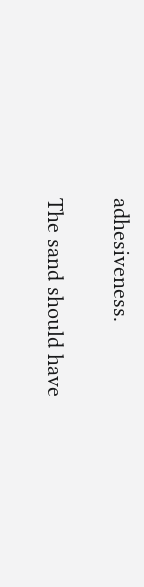adhesiveness.

The sand should have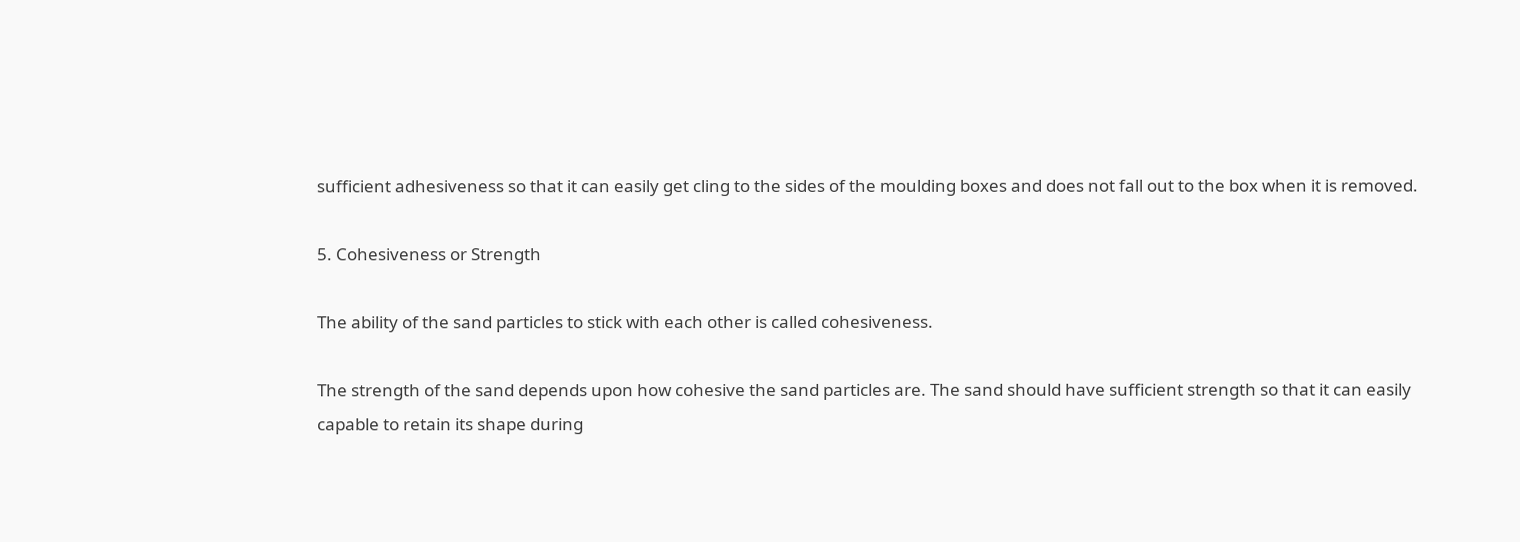sufficient adhesiveness so that it can easily get cling to the sides of the moulding boxes and does not fall out to the box when it is removed.

5. Cohesiveness or Strength

The ability of the sand particles to stick with each other is called cohesiveness.

The strength of the sand depends upon how cohesive the sand particles are. The sand should have sufficient strength so that it can easily capable to retain its shape during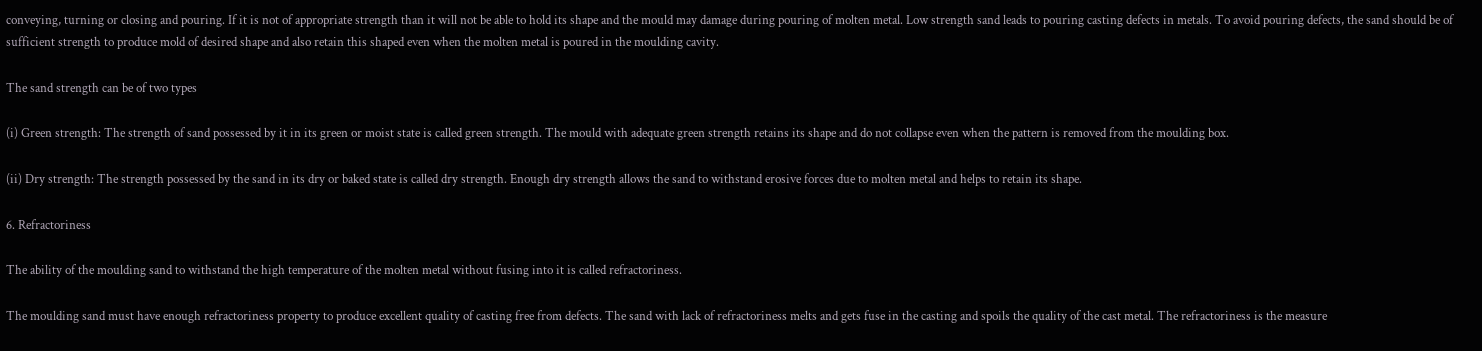conveying, turning or closing and pouring. If it is not of appropriate strength than it will not be able to hold its shape and the mould may damage during pouring of molten metal. Low strength sand leads to pouring casting defects in metals. To avoid pouring defects, the sand should be of sufficient strength to produce mold of desired shape and also retain this shaped even when the molten metal is poured in the moulding cavity.

The sand strength can be of two types

(i) Green strength: The strength of sand possessed by it in its green or moist state is called green strength. The mould with adequate green strength retains its shape and do not collapse even when the pattern is removed from the moulding box.

(ii) Dry strength: The strength possessed by the sand in its dry or baked state is called dry strength. Enough dry strength allows the sand to withstand erosive forces due to molten metal and helps to retain its shape.

6. Refractoriness

The ability of the moulding sand to withstand the high temperature of the molten metal without fusing into it is called refractoriness.

The moulding sand must have enough refractoriness property to produce excellent quality of casting free from defects. The sand with lack of refractoriness melts and gets fuse in the casting and spoils the quality of the cast metal. The refractoriness is the measure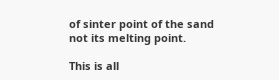of sinter point of the sand not its melting point.

This is all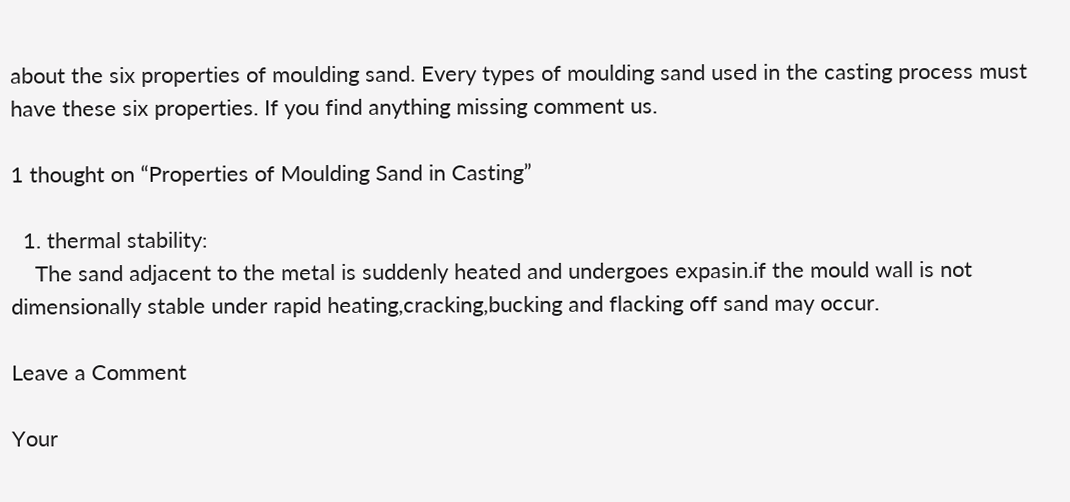about the six properties of moulding sand. Every types of moulding sand used in the casting process must have these six properties. If you find anything missing comment us.

1 thought on “Properties of Moulding Sand in Casting”

  1. thermal stability:
    The sand adjacent to the metal is suddenly heated and undergoes expasin.if the mould wall is not dimensionally stable under rapid heating,cracking,bucking and flacking off sand may occur.

Leave a Comment

Your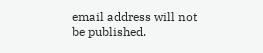email address will not be published.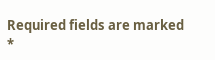Required fields are marked *